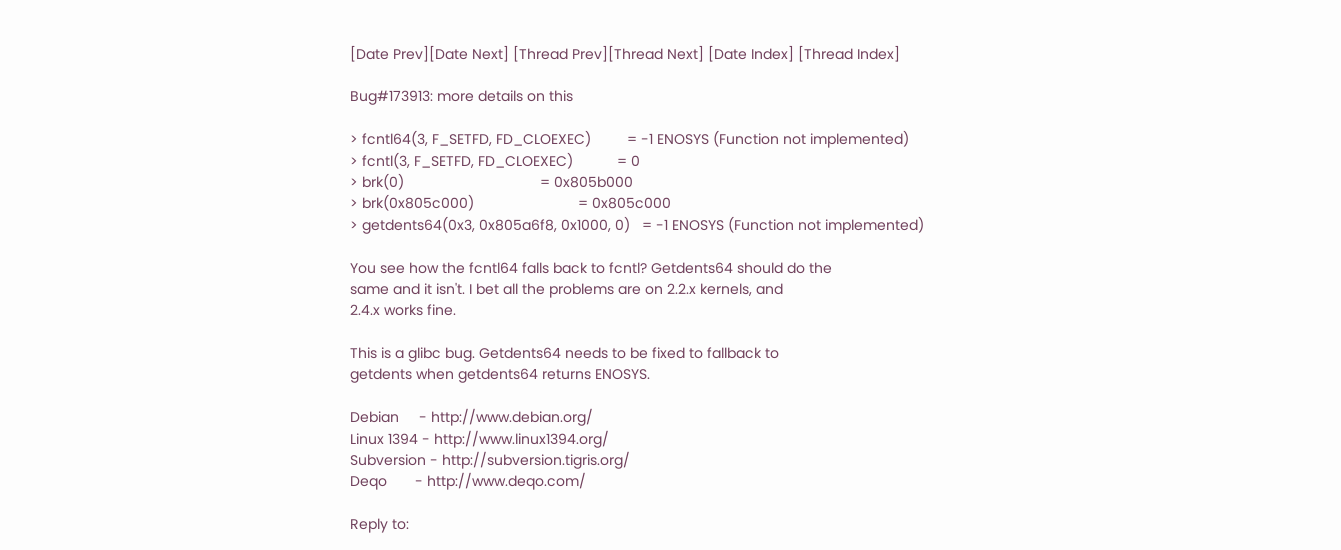[Date Prev][Date Next] [Thread Prev][Thread Next] [Date Index] [Thread Index]

Bug#173913: more details on this

> fcntl64(3, F_SETFD, FD_CLOEXEC)         = -1 ENOSYS (Function not implemented)
> fcntl(3, F_SETFD, FD_CLOEXEC)           = 0
> brk(0)                                  = 0x805b000
> brk(0x805c000)                          = 0x805c000
> getdents64(0x3, 0x805a6f8, 0x1000, 0)   = -1 ENOSYS (Function not implemented)

You see how the fcntl64 falls back to fcntl? Getdents64 should do the
same and it isn't. I bet all the problems are on 2.2.x kernels, and
2.4.x works fine.

This is a glibc bug. Getdents64 needs to be fixed to fallback to
getdents when getdents64 returns ENOSYS.

Debian     - http://www.debian.org/
Linux 1394 - http://www.linux1394.org/
Subversion - http://subversion.tigris.org/
Deqo       - http://www.deqo.com/

Reply to: